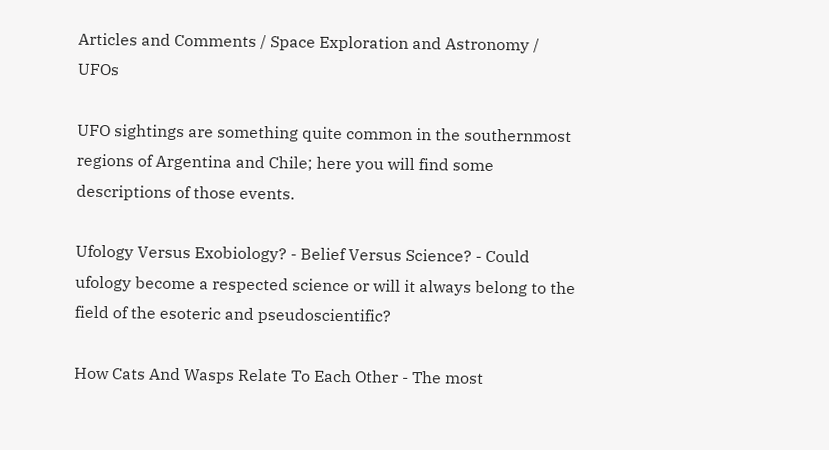Articles and Comments / Space Exploration and Astronomy / UFOs

UFO sightings are something quite common in the southernmost regions of Argentina and Chile; here you will find some descriptions of those events.

Ufology Versus Exobiology? - Belief Versus Science? - Could ufology become a respected science or will it always belong to the field of the esoteric and pseudoscientific?

How Cats And Wasps Relate To Each Other - The most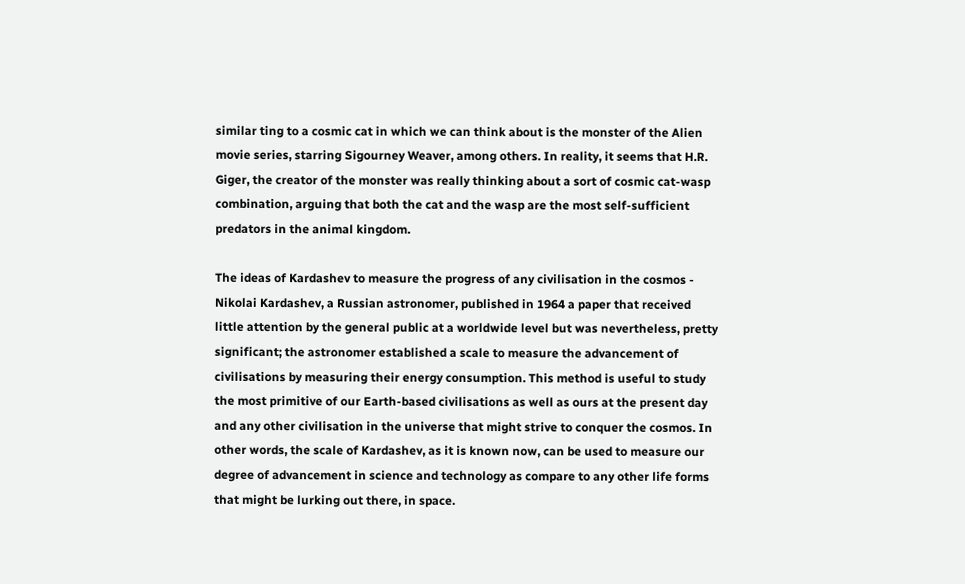similar ting to a cosmic cat in which we can think about is the monster of the Alien movie series, starring Sigourney Weaver, among others. In reality, it seems that H.R. Giger, the creator of the monster was really thinking about a sort of cosmic cat-wasp combination, arguing that both the cat and the wasp are the most self-sufficient predators in the animal kingdom.

The ideas of Kardashev to measure the progress of any civilisation in the cosmos - Nikolai Kardashev, a Russian astronomer, published in 1964 a paper that received little attention by the general public at a worldwide level but was nevertheless, pretty significant; the astronomer established a scale to measure the advancement of civilisations by measuring their energy consumption. This method is useful to study the most primitive of our Earth-based civilisations as well as ours at the present day and any other civilisation in the universe that might strive to conquer the cosmos. In other words, the scale of Kardashev, as it is known now, can be used to measure our degree of advancement in science and technology as compare to any other life forms that might be lurking out there, in space.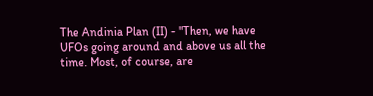The Andinia Plan (II) - "Then, we have UFOs going around and above us all the time. Most, of course, are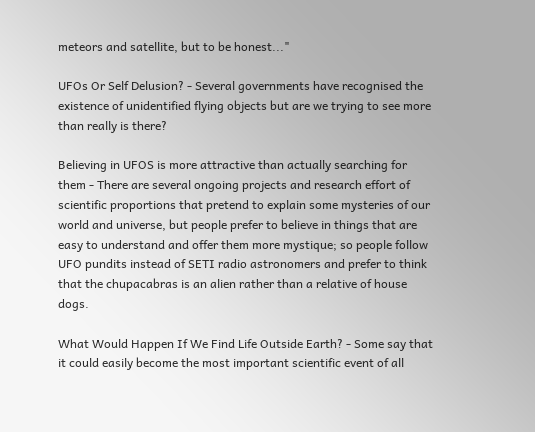meteors and satellite, but to be honest..."

UFOs Or Self Delusion? - Several governments have recognised the existence of unidentified flying objects but are we trying to see more than really is there?

Believing in UFOS is more attractive than actually searching for them - There are several ongoing projects and research effort of scientific proportions that pretend to explain some mysteries of our world and universe, but people prefer to believe in things that are easy to understand and offer them more mystique; so people follow UFO pundits instead of SETI radio astronomers and prefer to think that the chupacabras is an alien rather than a relative of house dogs.

What Would Happen If We Find Life Outside Earth? - Some say that it could easily become the most important scientific event of all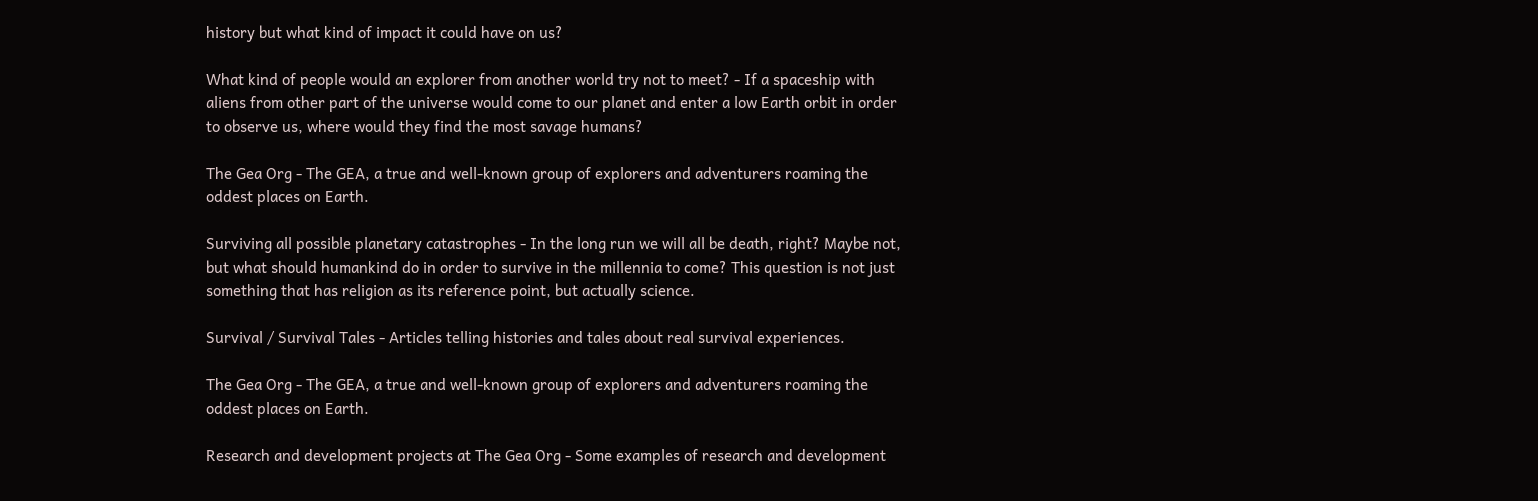history but what kind of impact it could have on us?

What kind of people would an explorer from another world try not to meet? - If a spaceship with aliens from other part of the universe would come to our planet and enter a low Earth orbit in order to observe us, where would they find the most savage humans?

The Gea Org - The GEA, a true and well-known group of explorers and adventurers roaming the oddest places on Earth.

Surviving all possible planetary catastrophes - In the long run we will all be death, right? Maybe not, but what should humankind do in order to survive in the millennia to come? This question is not just something that has religion as its reference point, but actually science.

Survival / Survival Tales - Articles telling histories and tales about real survival experiences.

The Gea Org - The GEA, a true and well-known group of explorers and adventurers roaming the oddest places on Earth.

Research and development projects at The Gea Org - Some examples of research and development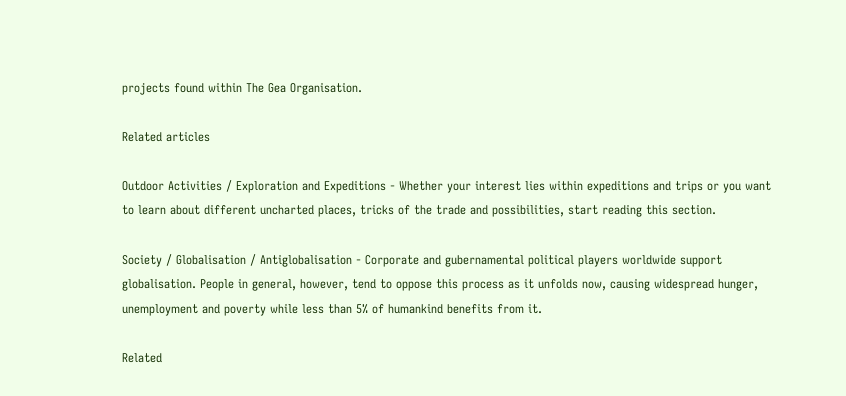projects found within The Gea Organisation.

Related articles

Outdoor Activities / Exploration and Expeditions - Whether your interest lies within expeditions and trips or you want to learn about different uncharted places, tricks of the trade and possibilities, start reading this section.

Society / Globalisation / Antiglobalisation - Corporate and gubernamental political players worldwide support globalisation. People in general, however, tend to oppose this process as it unfolds now, causing widespread hunger, unemployment and poverty while less than 5% of humankind benefits from it.

Related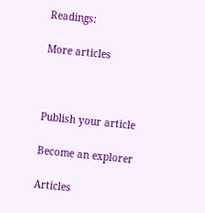Readings:

More articles



Publish your article

Become an explorer

Articles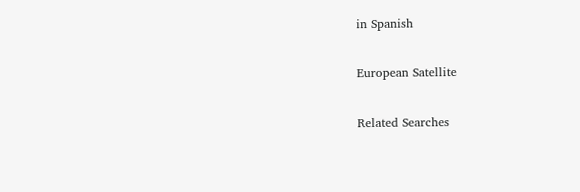in Spanish

European Satellite

Related Searches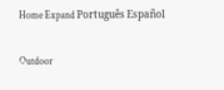Home Expand Português Español

Outdoor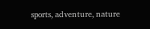sports, adventure, nature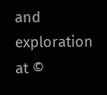and exploration at ©